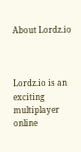About Lordz.io



Lordz.io is an exciting multiplayer online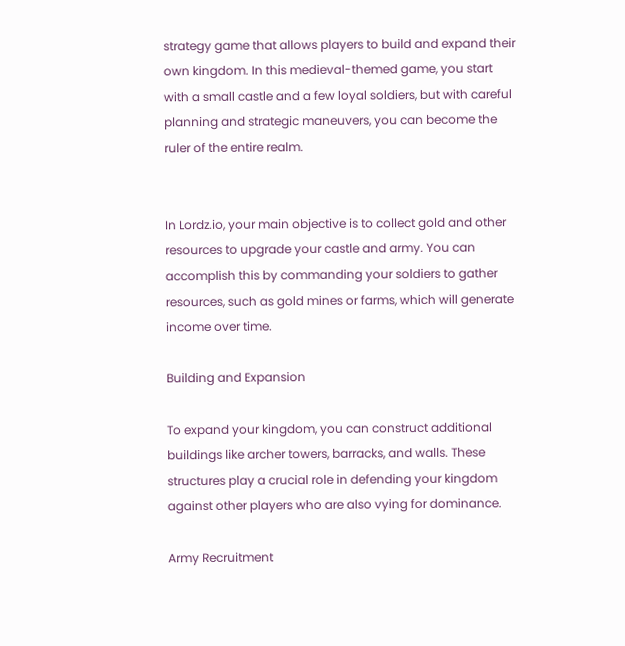strategy game that allows players to build and expand their own kingdom. In this medieval-themed game, you start with a small castle and a few loyal soldiers, but with careful planning and strategic maneuvers, you can become the ruler of the entire realm.


In Lordz.io, your main objective is to collect gold and other resources to upgrade your castle and army. You can accomplish this by commanding your soldiers to gather resources, such as gold mines or farms, which will generate income over time.

Building and Expansion

To expand your kingdom, you can construct additional buildings like archer towers, barracks, and walls. These structures play a crucial role in defending your kingdom against other players who are also vying for dominance.

Army Recruitment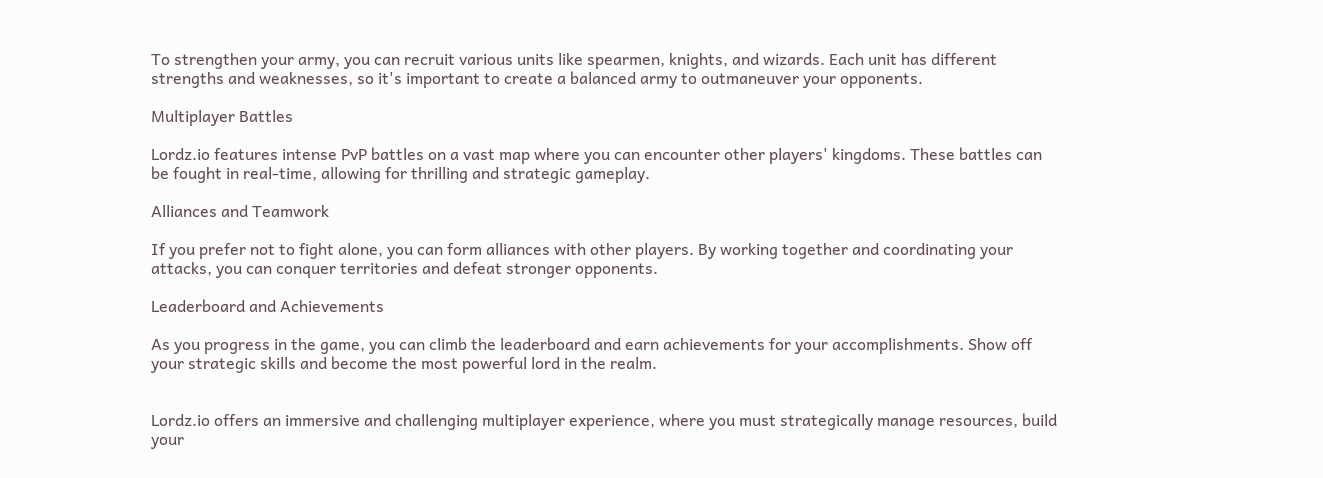To strengthen your army, you can recruit various units like spearmen, knights, and wizards. Each unit has different strengths and weaknesses, so it's important to create a balanced army to outmaneuver your opponents.

Multiplayer Battles

Lordz.io features intense PvP battles on a vast map where you can encounter other players' kingdoms. These battles can be fought in real-time, allowing for thrilling and strategic gameplay.

Alliances and Teamwork

If you prefer not to fight alone, you can form alliances with other players. By working together and coordinating your attacks, you can conquer territories and defeat stronger opponents.

Leaderboard and Achievements

As you progress in the game, you can climb the leaderboard and earn achievements for your accomplishments. Show off your strategic skills and become the most powerful lord in the realm.


Lordz.io offers an immersive and challenging multiplayer experience, where you must strategically manage resources, build your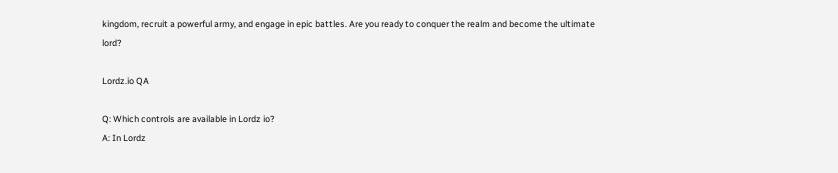kingdom, recruit a powerful army, and engage in epic battles. Are you ready to conquer the realm and become the ultimate lord?

Lordz.io QA

Q: Which controls are available in Lordz io?
A: In Lordz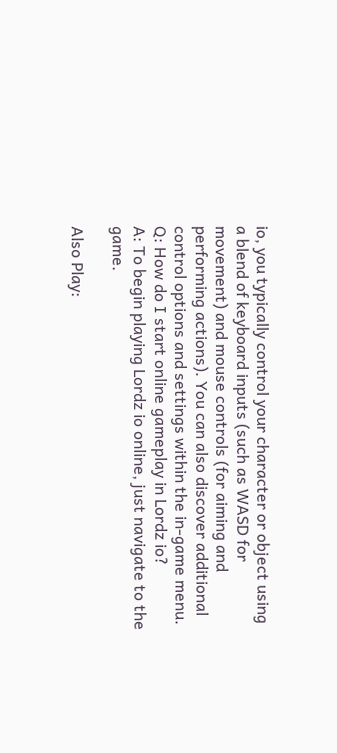io, you typically control your character or object using a blend of keyboard inputs (such as WASD for movement) and mouse controls (for aiming and performing actions). You can also discover additional control options and settings within the in-game menu.
Q: How do I start online gameplay in Lordz io?
A: To begin playing Lordz io online, just navigate to the game.

Also Play: